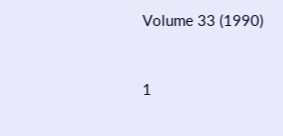Volume 33 (1990)


1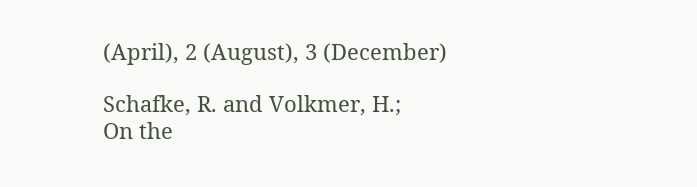(April), 2 (August), 3 (December)

Schafke, R. and Volkmer, H.;
On the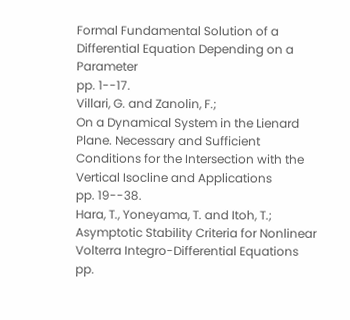Formal Fundamental Solution of a Differential Equation Depending on a Parameter
pp. 1--17.
Villari, G. and Zanolin, F.;
On a Dynamical System in the Lienard Plane. Necessary and Sufficient Conditions for the Intersection with the Vertical Isocline and Applications
pp. 19--38.
Hara, T., Yoneyama, T. and Itoh, T.;
Asymptotic Stability Criteria for Nonlinear Volterra Integro-Differential Equations
pp.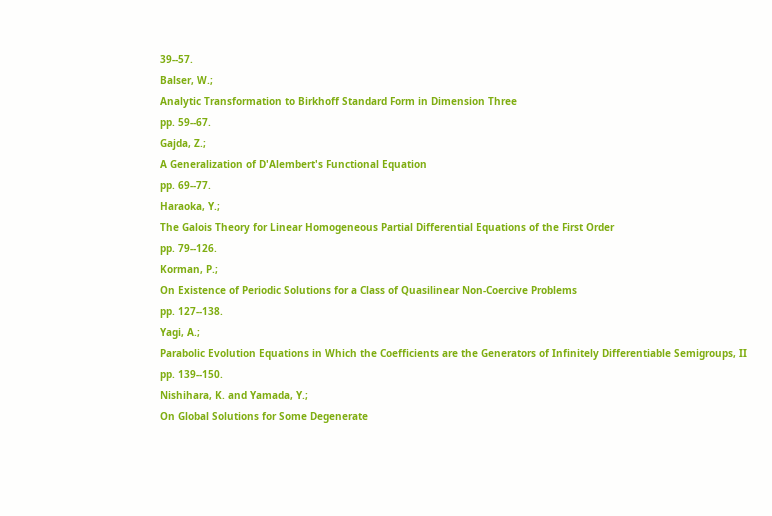39--57.
Balser, W.;
Analytic Transformation to Birkhoff Standard Form in Dimension Three
pp. 59--67.
Gajda, Z.;
A Generalization of D'Alembert's Functional Equation
pp. 69--77.
Haraoka, Y.;
The Galois Theory for Linear Homogeneous Partial Differential Equations of the First Order
pp. 79--126.
Korman, P.;
On Existence of Periodic Solutions for a Class of Quasilinear Non-Coercive Problems
pp. 127--138.
Yagi, A.;
Parabolic Evolution Equations in Which the Coefficients are the Generators of Infinitely Differentiable Semigroups, II
pp. 139--150.
Nishihara, K. and Yamada, Y.;
On Global Solutions for Some Degenerate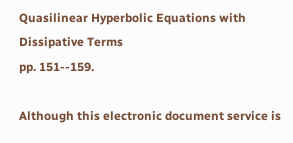Quasilinear Hyperbolic Equations with Dissipative Terms
pp. 151--159.

Although this electronic document service is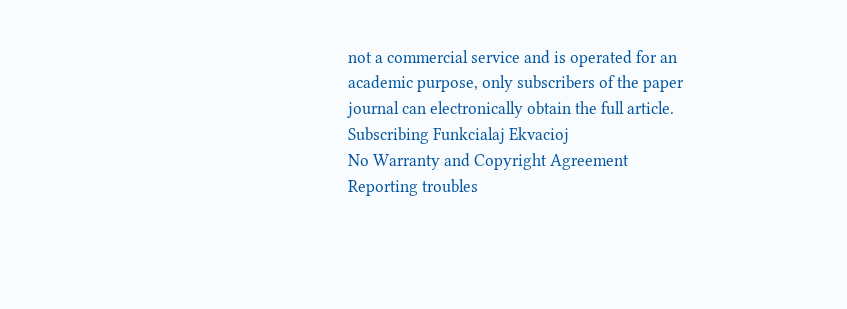not a commercial service and is operated for an academic purpose, only subscribers of the paper journal can electronically obtain the full article.
Subscribing Funkcialaj Ekvacioj
No Warranty and Copyright Agreement
Reporting troubles